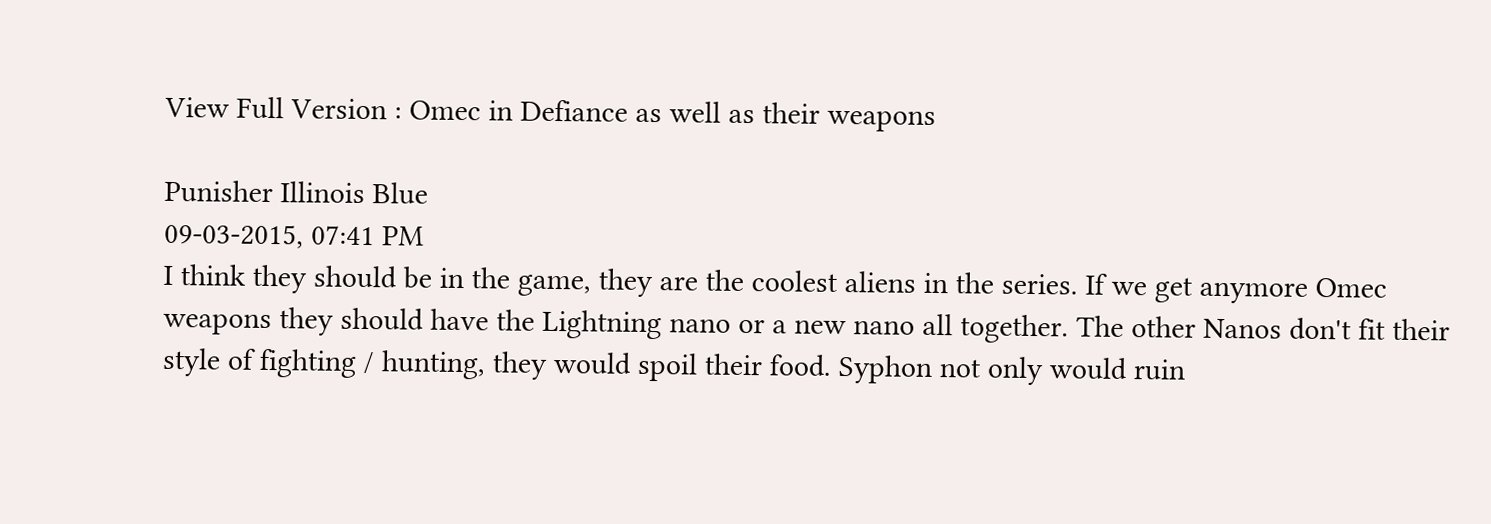View Full Version : Omec in Defiance as well as their weapons

Punisher Illinois Blue
09-03-2015, 07:41 PM
I think they should be in the game, they are the coolest aliens in the series. If we get anymore Omec weapons they should have the Lightning nano or a new nano all together. The other Nanos don't fit their style of fighting / hunting, they would spoil their food. Syphon not only would ruin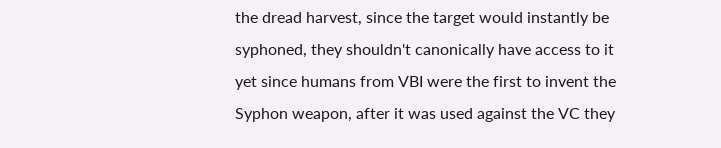the dread harvest, since the target would instantly be syphoned, they shouldn't canonically have access to it yet since humans from VBI were the first to invent the Syphon weapon, after it was used against the VC they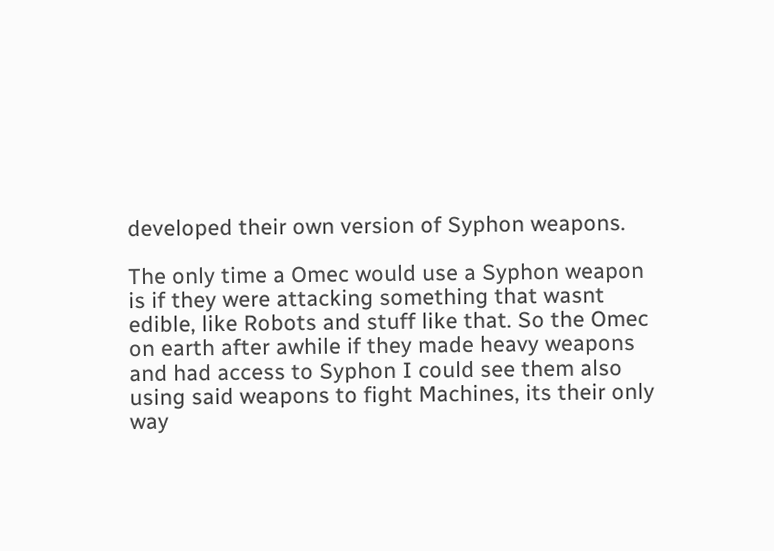developed their own version of Syphon weapons.

The only time a Omec would use a Syphon weapon is if they were attacking something that wasnt edible, like Robots and stuff like that. So the Omec on earth after awhile if they made heavy weapons and had access to Syphon I could see them also using said weapons to fight Machines, its their only way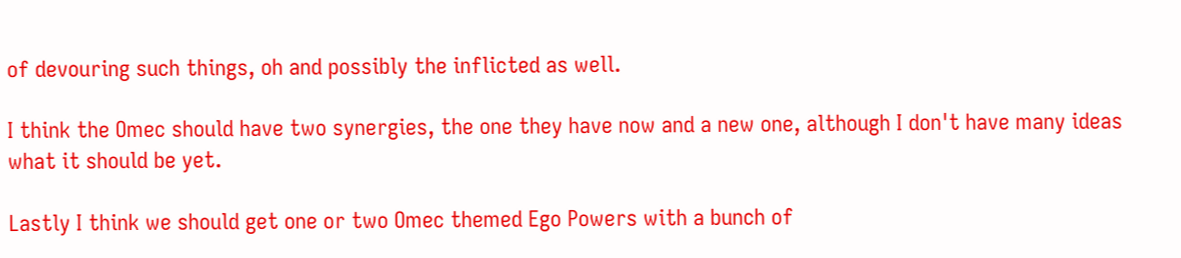of devouring such things, oh and possibly the inflicted as well.

I think the Omec should have two synergies, the one they have now and a new one, although I don't have many ideas what it should be yet.

Lastly I think we should get one or two Omec themed Ego Powers with a bunch of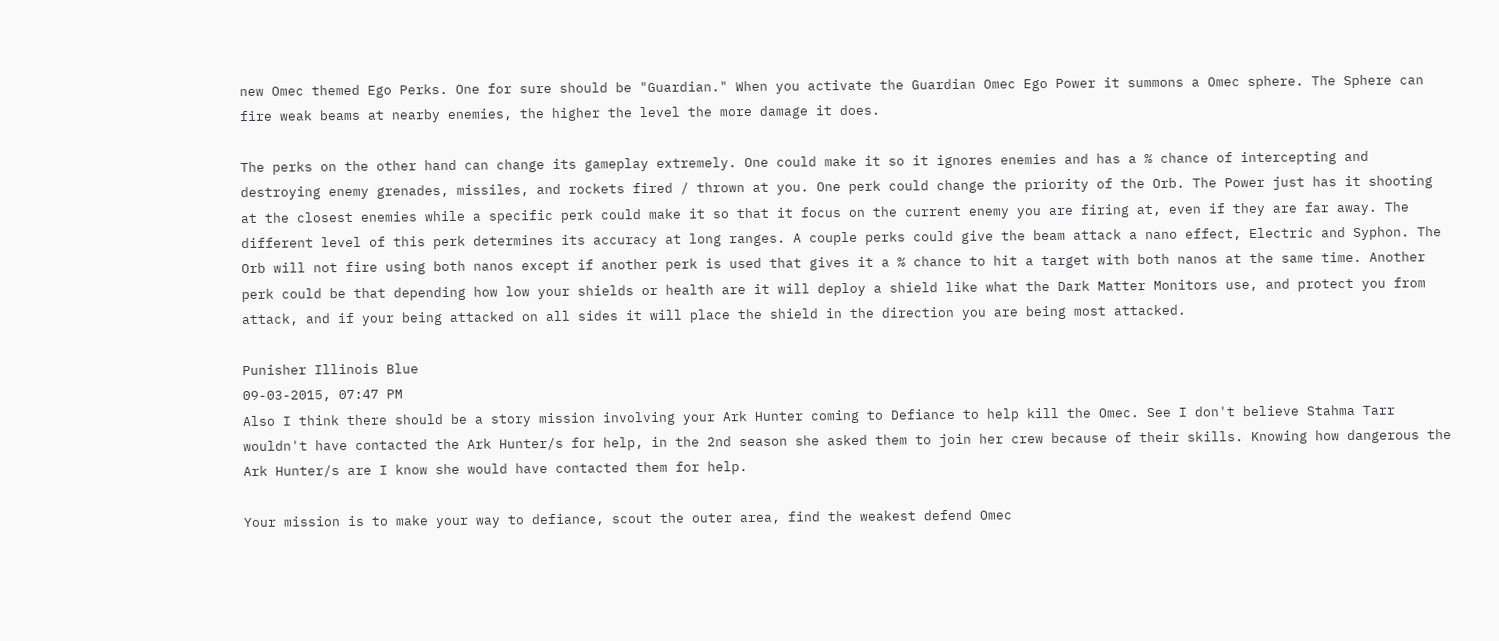new Omec themed Ego Perks. One for sure should be "Guardian." When you activate the Guardian Omec Ego Power it summons a Omec sphere. The Sphere can fire weak beams at nearby enemies, the higher the level the more damage it does.

The perks on the other hand can change its gameplay extremely. One could make it so it ignores enemies and has a % chance of intercepting and destroying enemy grenades, missiles, and rockets fired / thrown at you. One perk could change the priority of the Orb. The Power just has it shooting at the closest enemies while a specific perk could make it so that it focus on the current enemy you are firing at, even if they are far away. The different level of this perk determines its accuracy at long ranges. A couple perks could give the beam attack a nano effect, Electric and Syphon. The Orb will not fire using both nanos except if another perk is used that gives it a % chance to hit a target with both nanos at the same time. Another perk could be that depending how low your shields or health are it will deploy a shield like what the Dark Matter Monitors use, and protect you from attack, and if your being attacked on all sides it will place the shield in the direction you are being most attacked.

Punisher Illinois Blue
09-03-2015, 07:47 PM
Also I think there should be a story mission involving your Ark Hunter coming to Defiance to help kill the Omec. See I don't believe Stahma Tarr wouldn't have contacted the Ark Hunter/s for help, in the 2nd season she asked them to join her crew because of their skills. Knowing how dangerous the Ark Hunter/s are I know she would have contacted them for help.

Your mission is to make your way to defiance, scout the outer area, find the weakest defend Omec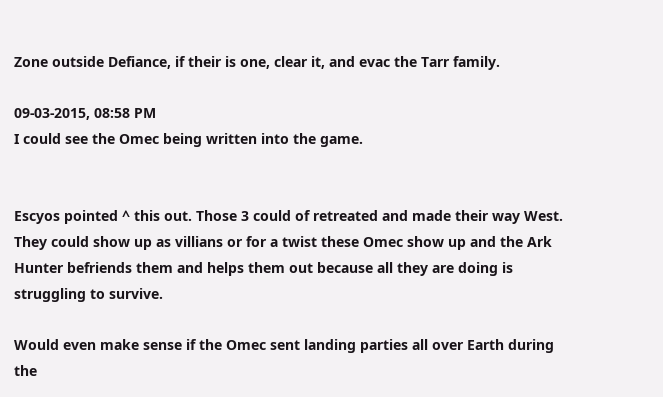Zone outside Defiance, if their is one, clear it, and evac the Tarr family.

09-03-2015, 08:58 PM
I could see the Omec being written into the game.


Escyos pointed ^ this out. Those 3 could of retreated and made their way West. They could show up as villians or for a twist these Omec show up and the Ark Hunter befriends them and helps them out because all they are doing is struggling to survive.

Would even make sense if the Omec sent landing parties all over Earth during the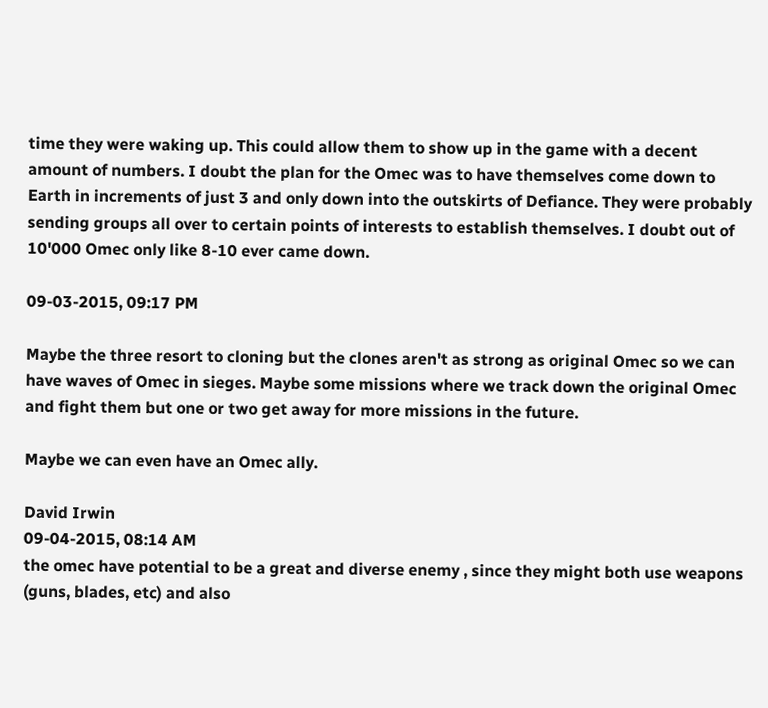time they were waking up. This could allow them to show up in the game with a decent amount of numbers. I doubt the plan for the Omec was to have themselves come down to Earth in increments of just 3 and only down into the outskirts of Defiance. They were probably sending groups all over to certain points of interests to establish themselves. I doubt out of 10'000 Omec only like 8-10 ever came down.

09-03-2015, 09:17 PM

Maybe the three resort to cloning but the clones aren't as strong as original Omec so we can have waves of Omec in sieges. Maybe some missions where we track down the original Omec and fight them but one or two get away for more missions in the future.

Maybe we can even have an Omec ally.

David Irwin
09-04-2015, 08:14 AM
the omec have potential to be a great and diverse enemy , since they might both use weapons (guns, blades, etc) and also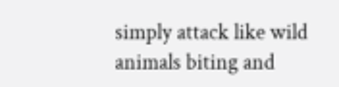simply attack like wild animals biting and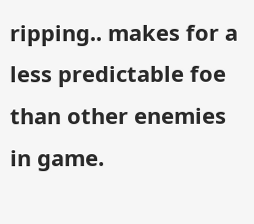ripping.. makes for a less predictable foe than other enemies in game.